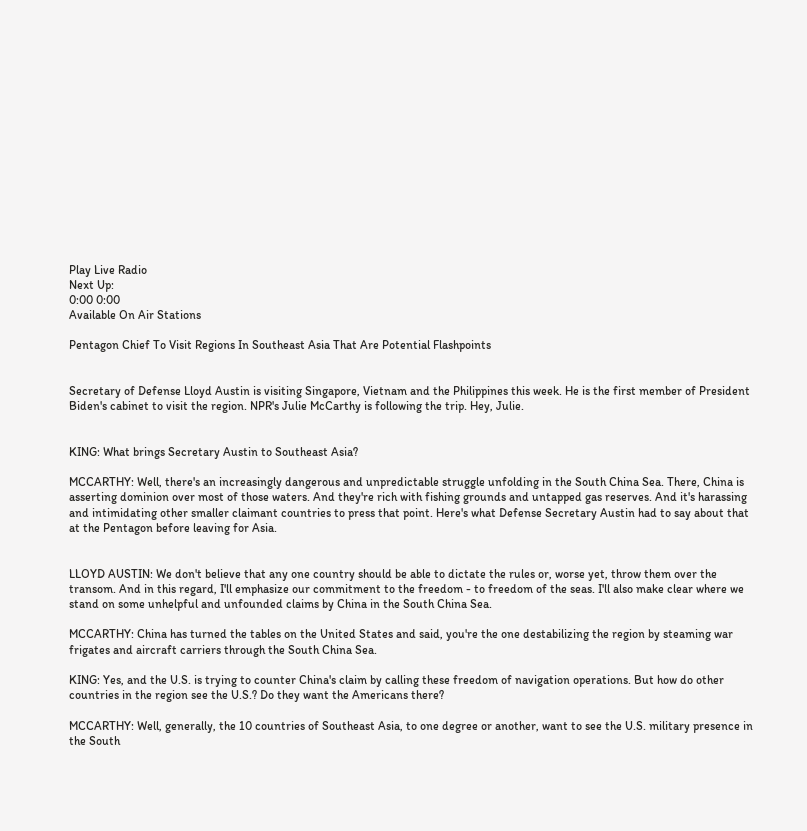Play Live Radio
Next Up:
0:00 0:00
Available On Air Stations

Pentagon Chief To Visit Regions In Southeast Asia That Are Potential Flashpoints


Secretary of Defense Lloyd Austin is visiting Singapore, Vietnam and the Philippines this week. He is the first member of President Biden's cabinet to visit the region. NPR's Julie McCarthy is following the trip. Hey, Julie.


KING: What brings Secretary Austin to Southeast Asia?

MCCARTHY: Well, there's an increasingly dangerous and unpredictable struggle unfolding in the South China Sea. There, China is asserting dominion over most of those waters. And they're rich with fishing grounds and untapped gas reserves. And it's harassing and intimidating other smaller claimant countries to press that point. Here's what Defense Secretary Austin had to say about that at the Pentagon before leaving for Asia.


LLOYD AUSTIN: We don't believe that any one country should be able to dictate the rules or, worse yet, throw them over the transom. And in this regard, I'll emphasize our commitment to the freedom - to freedom of the seas. I'll also make clear where we stand on some unhelpful and unfounded claims by China in the South China Sea.

MCCARTHY: China has turned the tables on the United States and said, you're the one destabilizing the region by steaming war frigates and aircraft carriers through the South China Sea.

KING: Yes, and the U.S. is trying to counter China's claim by calling these freedom of navigation operations. But how do other countries in the region see the U.S.? Do they want the Americans there?

MCCARTHY: Well, generally, the 10 countries of Southeast Asia, to one degree or another, want to see the U.S. military presence in the South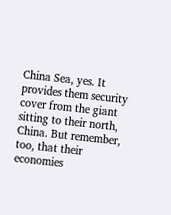China Sea, yes. It provides them security cover from the giant sitting to their north, China. But remember, too, that their economies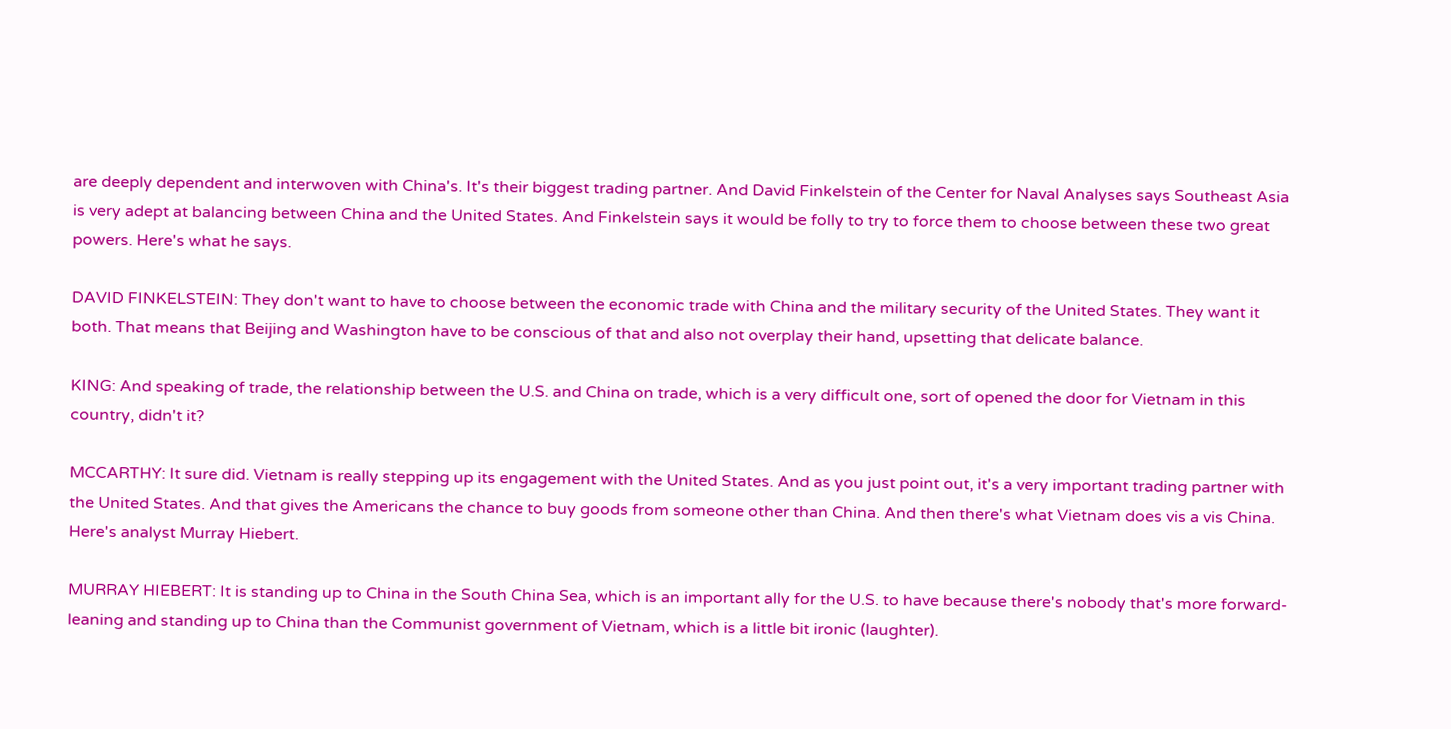are deeply dependent and interwoven with China's. It's their biggest trading partner. And David Finkelstein of the Center for Naval Analyses says Southeast Asia is very adept at balancing between China and the United States. And Finkelstein says it would be folly to try to force them to choose between these two great powers. Here's what he says.

DAVID FINKELSTEIN: They don't want to have to choose between the economic trade with China and the military security of the United States. They want it both. That means that Beijing and Washington have to be conscious of that and also not overplay their hand, upsetting that delicate balance.

KING: And speaking of trade, the relationship between the U.S. and China on trade, which is a very difficult one, sort of opened the door for Vietnam in this country, didn't it?

MCCARTHY: It sure did. Vietnam is really stepping up its engagement with the United States. And as you just point out, it's a very important trading partner with the United States. And that gives the Americans the chance to buy goods from someone other than China. And then there's what Vietnam does vis a vis China. Here's analyst Murray Hiebert.

MURRAY HIEBERT: It is standing up to China in the South China Sea, which is an important ally for the U.S. to have because there's nobody that's more forward-leaning and standing up to China than the Communist government of Vietnam, which is a little bit ironic (laughter).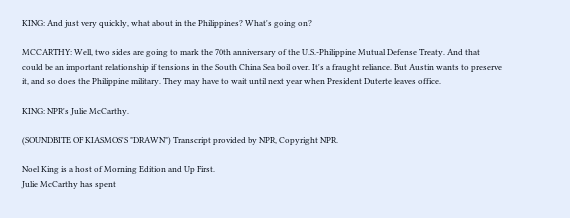KING: And just very quickly, what about in the Philippines? What's going on?

MCCARTHY: Well, two sides are going to mark the 70th anniversary of the U.S.-Philippine Mutual Defense Treaty. And that could be an important relationship if tensions in the South China Sea boil over. It's a fraught reliance. But Austin wants to preserve it, and so does the Philippine military. They may have to wait until next year when President Duterte leaves office.

KING: NPR's Julie McCarthy.

(SOUNDBITE OF KIASMOS'S "DRAWN") Transcript provided by NPR, Copyright NPR.

Noel King is a host of Morning Edition and Up First.
Julie McCarthy has spent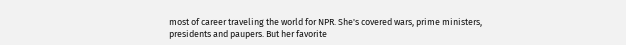most of career traveling the world for NPR. She's covered wars, prime ministers, presidents and paupers. But her favorite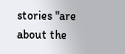stories "are about the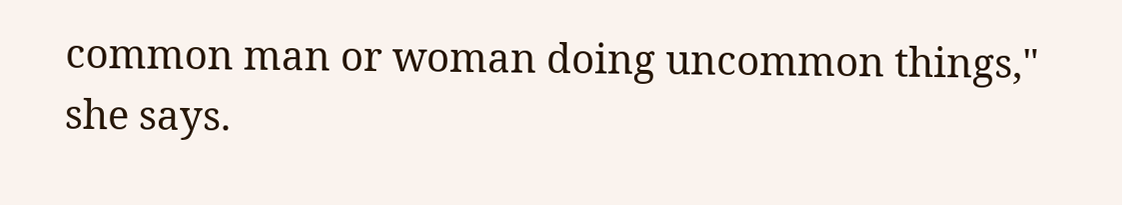common man or woman doing uncommon things," she says.